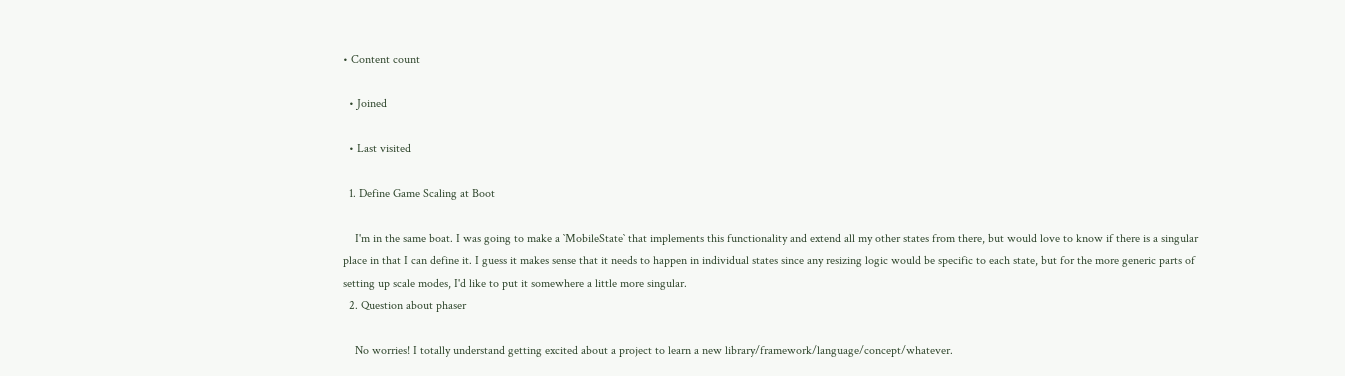• Content count

  • Joined

  • Last visited

  1. Define Game Scaling at Boot

    I'm in the same boat. I was going to make a `MobileState` that implements this functionality and extend all my other states from there, but would love to know if there is a singular place in that I can define it. I guess it makes sense that it needs to happen in individual states since any resizing logic would be specific to each state, but for the more generic parts of setting up scale modes, I'd like to put it somewhere a little more singular.
  2. Question about phaser

    No worries! I totally understand getting excited about a project to learn a new library/framework/language/concept/whatever.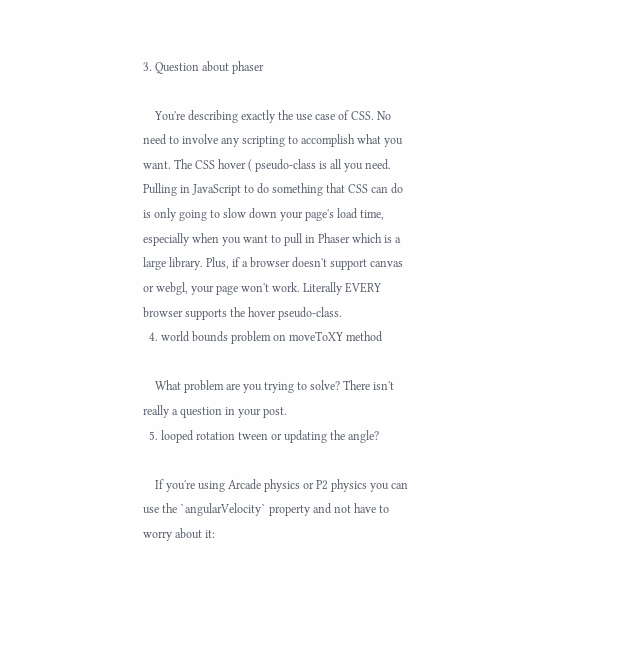3. Question about phaser

    You're describing exactly the use case of CSS. No need to involve any scripting to accomplish what you want. The CSS hover ( pseudo-class is all you need. Pulling in JavaScript to do something that CSS can do is only going to slow down your page's load time, especially when you want to pull in Phaser which is a large library. Plus, if a browser doesn't support canvas or webgl, your page won't work. Literally EVERY browser supports the hover pseudo-class.
  4. world bounds problem on moveToXY method

    What problem are you trying to solve? There isn't really a question in your post.
  5. looped rotation tween or updating the angle?

    If you're using Arcade physics or P2 physics you can use the `angularVelocity` property and not have to worry about it: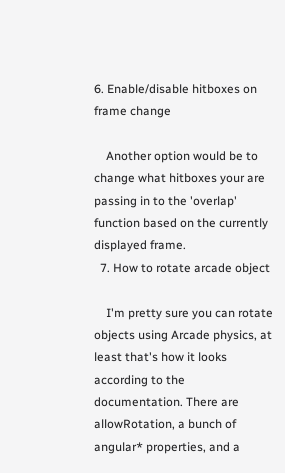6. Enable/disable hitboxes on frame change

    Another option would be to change what hitboxes your are passing in to the 'overlap' function based on the currently displayed frame.
  7. How to rotate arcade object

    I'm pretty sure you can rotate objects using Arcade physics, at least that's how it looks according to the documentation. There are allowRotation, a bunch of angular* properties, and a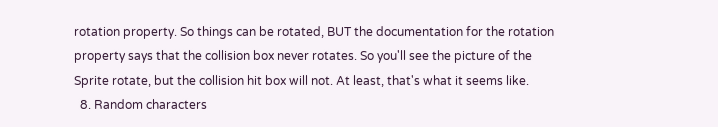rotation property. So things can be rotated, BUT the documentation for the rotation property says that the collision box never rotates. So you'll see the picture of the Sprite rotate, but the collision hit box will not. At least, that's what it seems like.
  8. Random characters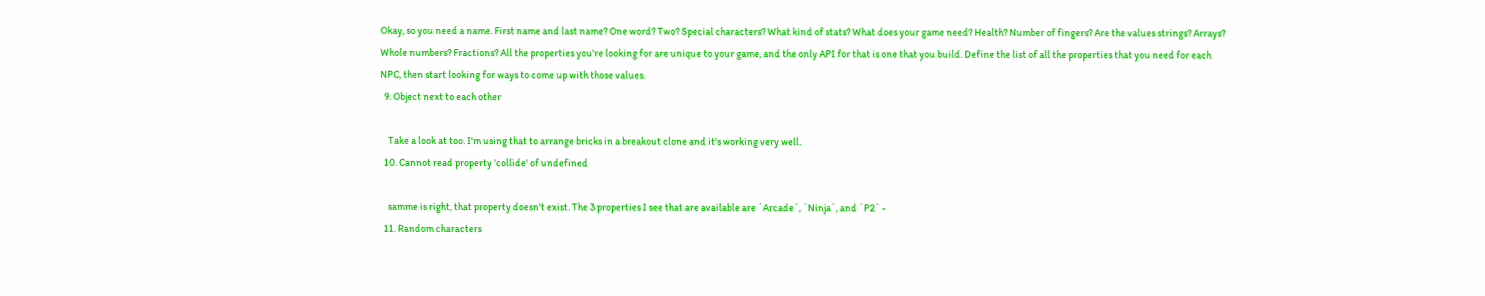Okay, so you need a name. First name and last name? One word? Two? Special characters? What kind of stats? What does your game need? Health? Number of fingers? Are the values strings? Arrays? Whole numbers? Fractions? All the properties you're looking for are unique to your game, and the only API for that is one that you build. Define the list of all the properties that you need for each NPC, then start looking for ways to come up with those values.
  9. Object next to each other

    Take a look at too. I'm using that to arrange bricks in a breakout clone and it's working very well.
  10. Cannot read property 'collide' of undefined

    samme is right, that property doesn't exist. The 3 properties I see that are available are `Arcade`, `Ninja`, and `P2` -
  11. Random characters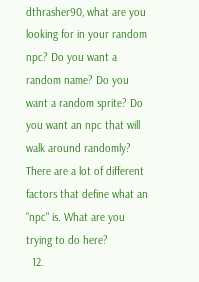dthrasher90, what are you looking for in your random npc? Do you want a random name? Do you want a random sprite? Do you want an npc that will walk around randomly? There are a lot of different factors that define what an "npc" is. What are you trying to do here?
  12.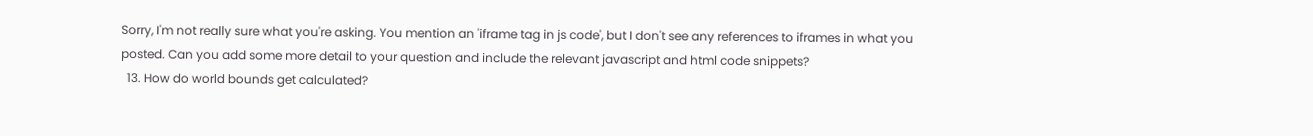Sorry, I'm not really sure what you're asking. You mention an 'iframe tag in js code', but I don't see any references to iframes in what you posted. Can you add some more detail to your question and include the relevant javascript and html code snippets?
  13. How do world bounds get calculated?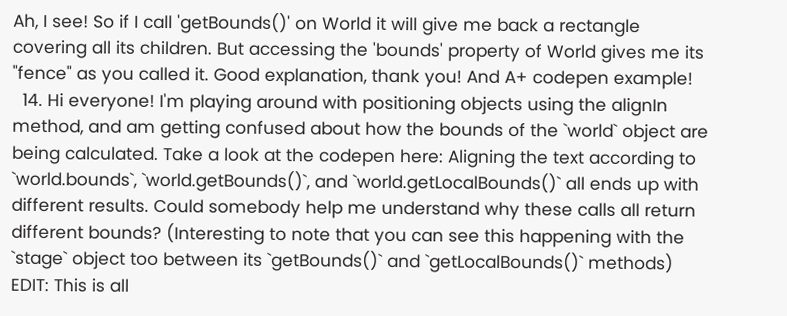Ah, I see! So if I call 'getBounds()' on World it will give me back a rectangle covering all its children. But accessing the 'bounds' property of World gives me its "fence" as you called it. Good explanation, thank you! And A+ codepen example!
  14. Hi everyone! I'm playing around with positioning objects using the alignIn method, and am getting confused about how the bounds of the `world` object are being calculated. Take a look at the codepen here: Aligning the text according to `world.bounds`, `world.getBounds()`, and `world.getLocalBounds()` all ends up with different results. Could somebody help me understand why these calls all return different bounds? (Interesting to note that you can see this happening with the `stage` object too between its `getBounds()` and `getLocalBounds()` methods) EDIT: This is all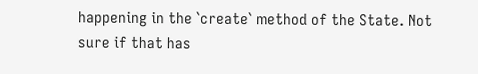happening in the `create` method of the State. Not sure if that has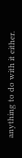anything to do with it either.